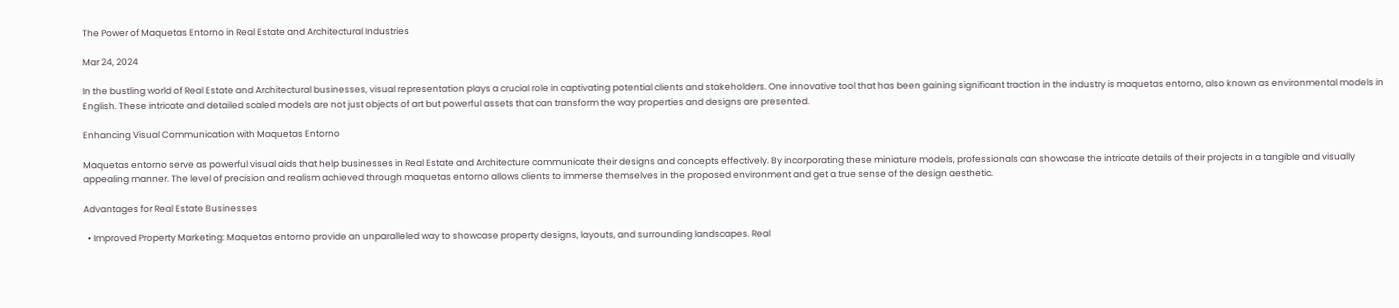The Power of Maquetas Entorno in Real Estate and Architectural Industries

Mar 24, 2024

In the bustling world of Real Estate and Architectural businesses, visual representation plays a crucial role in captivating potential clients and stakeholders. One innovative tool that has been gaining significant traction in the industry is maquetas entorno, also known as environmental models in English. These intricate and detailed scaled models are not just objects of art but powerful assets that can transform the way properties and designs are presented.

Enhancing Visual Communication with Maquetas Entorno

Maquetas entorno serve as powerful visual aids that help businesses in Real Estate and Architecture communicate their designs and concepts effectively. By incorporating these miniature models, professionals can showcase the intricate details of their projects in a tangible and visually appealing manner. The level of precision and realism achieved through maquetas entorno allows clients to immerse themselves in the proposed environment and get a true sense of the design aesthetic.

Advantages for Real Estate Businesses

  • Improved Property Marketing: Maquetas entorno provide an unparalleled way to showcase property designs, layouts, and surrounding landscapes. Real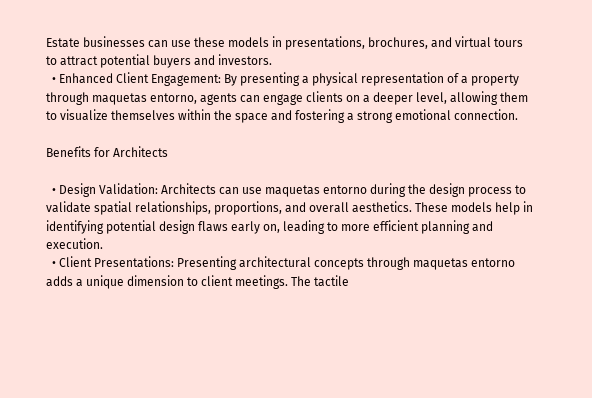Estate businesses can use these models in presentations, brochures, and virtual tours to attract potential buyers and investors.
  • Enhanced Client Engagement: By presenting a physical representation of a property through maquetas entorno, agents can engage clients on a deeper level, allowing them to visualize themselves within the space and fostering a strong emotional connection.

Benefits for Architects

  • Design Validation: Architects can use maquetas entorno during the design process to validate spatial relationships, proportions, and overall aesthetics. These models help in identifying potential design flaws early on, leading to more efficient planning and execution.
  • Client Presentations: Presenting architectural concepts through maquetas entorno adds a unique dimension to client meetings. The tactile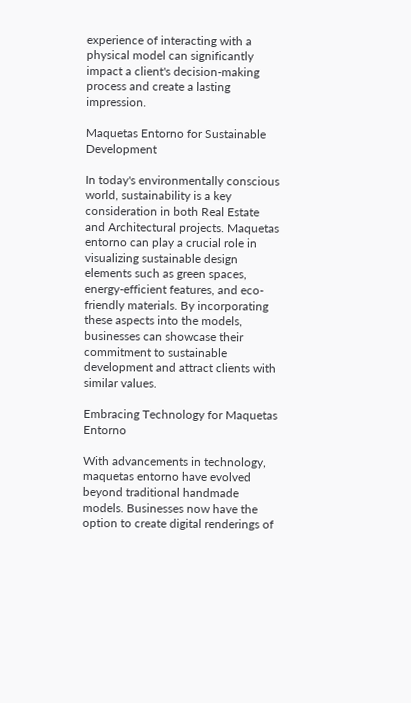experience of interacting with a physical model can significantly impact a client's decision-making process and create a lasting impression.

Maquetas Entorno for Sustainable Development

In today's environmentally conscious world, sustainability is a key consideration in both Real Estate and Architectural projects. Maquetas entorno can play a crucial role in visualizing sustainable design elements such as green spaces, energy-efficient features, and eco-friendly materials. By incorporating these aspects into the models, businesses can showcase their commitment to sustainable development and attract clients with similar values.

Embracing Technology for Maquetas Entorno

With advancements in technology, maquetas entorno have evolved beyond traditional handmade models. Businesses now have the option to create digital renderings of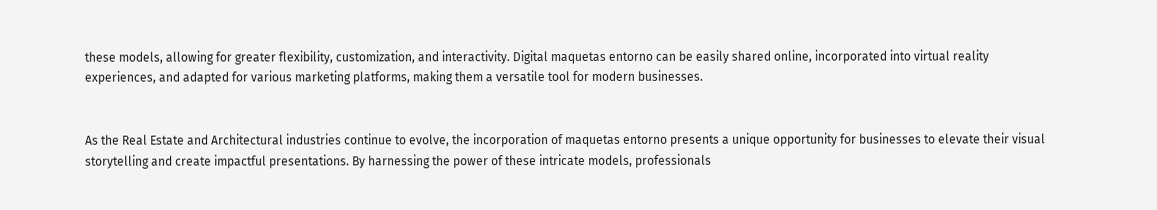these models, allowing for greater flexibility, customization, and interactivity. Digital maquetas entorno can be easily shared online, incorporated into virtual reality experiences, and adapted for various marketing platforms, making them a versatile tool for modern businesses.


As the Real Estate and Architectural industries continue to evolve, the incorporation of maquetas entorno presents a unique opportunity for businesses to elevate their visual storytelling and create impactful presentations. By harnessing the power of these intricate models, professionals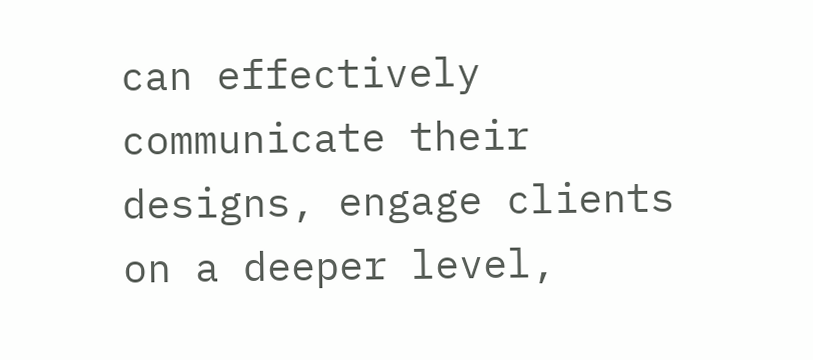can effectively communicate their designs, engage clients on a deeper level,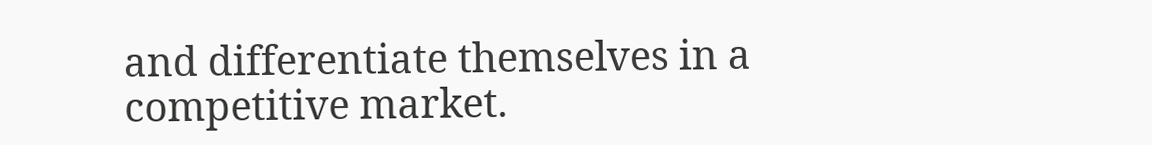and differentiate themselves in a competitive market.